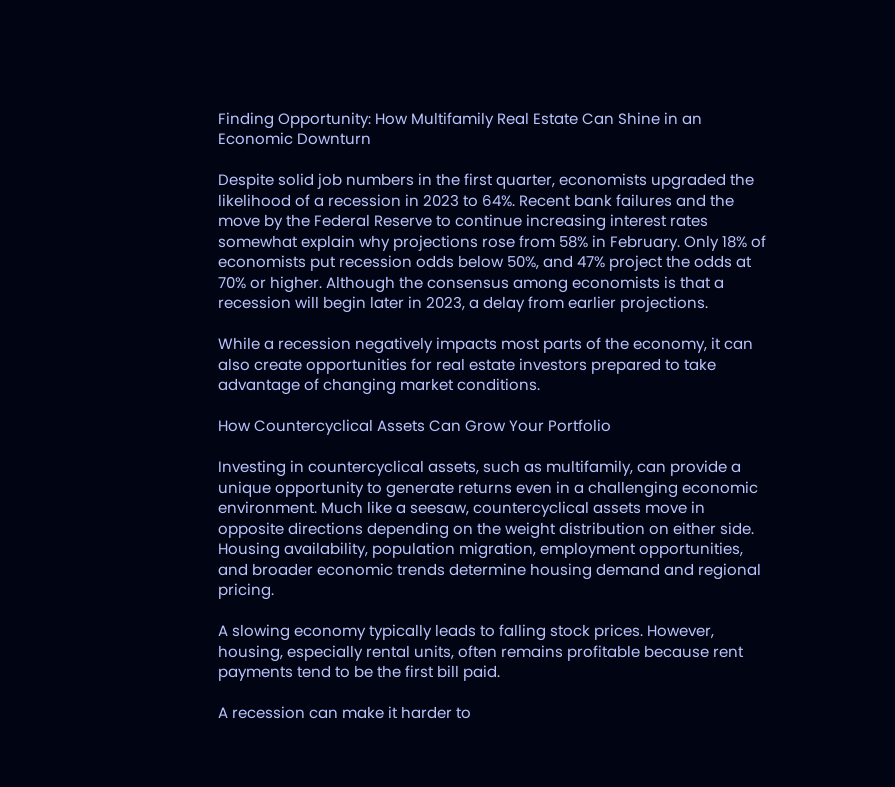Finding Opportunity: How Multifamily Real Estate Can Shine in an Economic Downturn

Despite solid job numbers in the first quarter, economists upgraded the likelihood of a recession in 2023 to 64%. Recent bank failures and the move by the Federal Reserve to continue increasing interest rates somewhat explain why projections rose from 58% in February. Only 18% of economists put recession odds below 50%, and 47% project the odds at 70% or higher. Although the consensus among economists is that a recession will begin later in 2023, a delay from earlier projections.

While a recession negatively impacts most parts of the economy, it can also create opportunities for real estate investors prepared to take advantage of changing market conditions.

How Countercyclical Assets Can Grow Your Portfolio

Investing in countercyclical assets, such as multifamily, can provide a unique opportunity to generate returns even in a challenging economic environment. Much like a seesaw, countercyclical assets move in opposite directions depending on the weight distribution on either side. Housing availability, population migration, employment opportunities, and broader economic trends determine housing demand and regional pricing.

A slowing economy typically leads to falling stock prices. However, housing, especially rental units, often remains profitable because rent payments tend to be the first bill paid.

A recession can make it harder to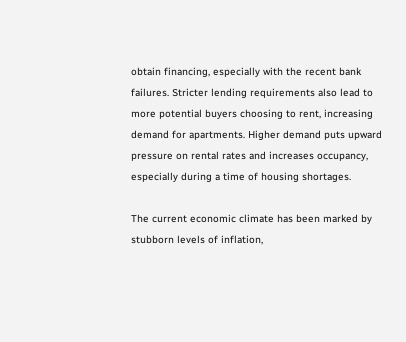obtain financing, especially with the recent bank failures. Stricter lending requirements also lead to more potential buyers choosing to rent, increasing demand for apartments. Higher demand puts upward pressure on rental rates and increases occupancy, especially during a time of housing shortages.

The current economic climate has been marked by stubborn levels of inflation,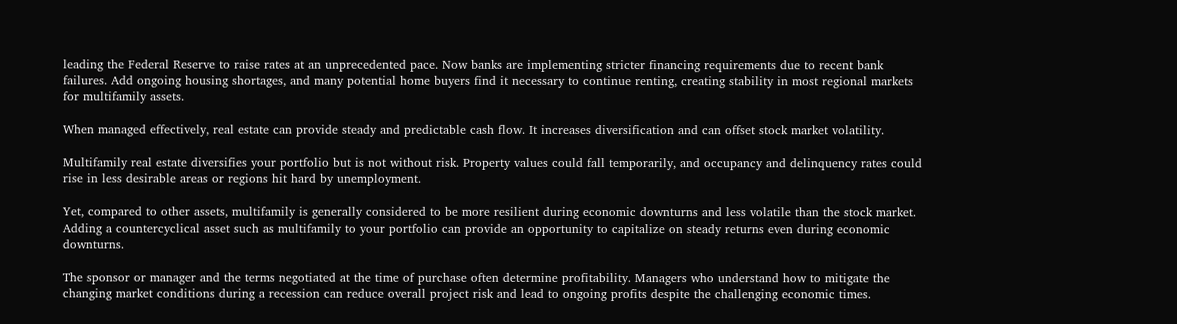leading the Federal Reserve to raise rates at an unprecedented pace. Now banks are implementing stricter financing requirements due to recent bank failures. Add ongoing housing shortages, and many potential home buyers find it necessary to continue renting, creating stability in most regional markets for multifamily assets.

When managed effectively, real estate can provide steady and predictable cash flow. It increases diversification and can offset stock market volatility.

Multifamily real estate diversifies your portfolio but is not without risk. Property values could fall temporarily, and occupancy and delinquency rates could rise in less desirable areas or regions hit hard by unemployment.

Yet, compared to other assets, multifamily is generally considered to be more resilient during economic downturns and less volatile than the stock market. Adding a countercyclical asset such as multifamily to your portfolio can provide an opportunity to capitalize on steady returns even during economic downturns.

The sponsor or manager and the terms negotiated at the time of purchase often determine profitability. Managers who understand how to mitigate the changing market conditions during a recession can reduce overall project risk and lead to ongoing profits despite the challenging economic times.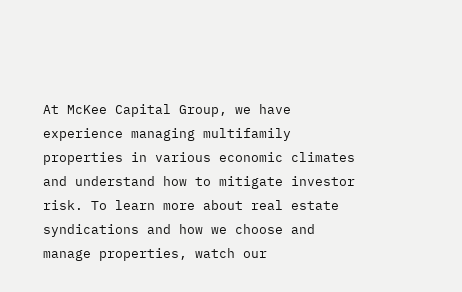At McKee Capital Group, we have experience managing multifamily properties in various economic climates and understand how to mitigate investor risk. To learn more about real estate syndications and how we choose and manage properties, watch our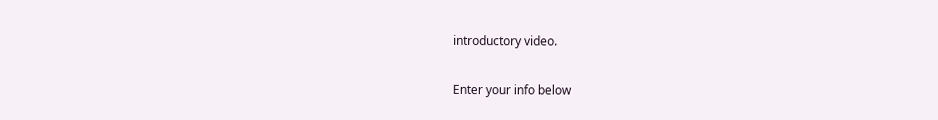introductory video.

Enter your info below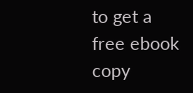to get a free ebook copy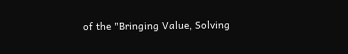of the "Bringing Value, Solving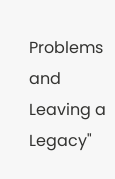Problems and Leaving a Legacy"